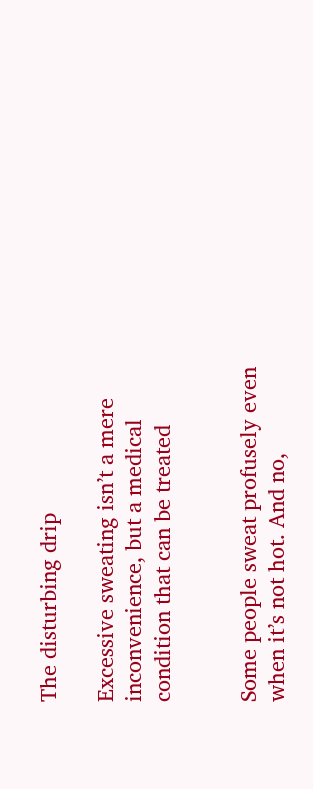The disturbing drip

Excessive sweating isn’t a mere inconvenience, but a medical condition that can be treated


Some people sweat profusely even when it’s not hot. And no,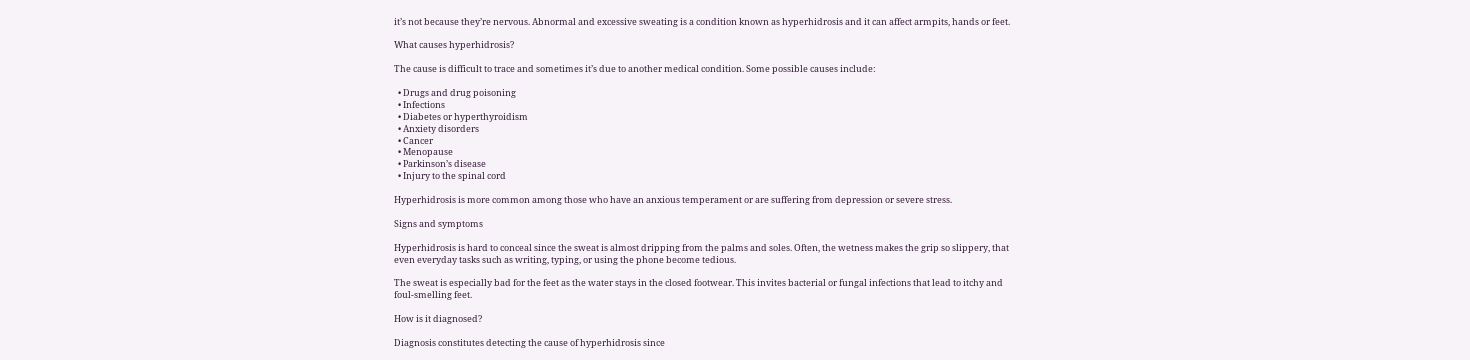it’s not because they’re nervous. Abnormal and excessive sweating is a condition known as hyperhidrosis and it can affect armpits, hands or feet.

What causes hyperhidrosis?

The cause is difficult to trace and sometimes it’s due to another medical condition. Some possible causes include:

  • Drugs and drug poisoning
  • Infections
  • Diabetes or hyperthyroidism
  • Anxiety disorders
  • Cancer
  • Menopause
  • Parkinson’s disease
  • Injury to the spinal cord

Hyperhidrosis is more common among those who have an anxious temperament or are suffering from depression or severe stress.

Signs and symptoms

Hyperhidrosis is hard to conceal since the sweat is almost dripping from the palms and soles. Often, the wetness makes the grip so slippery, that even everyday tasks such as writing, typing, or using the phone become tedious.

The sweat is especially bad for the feet as the water stays in the closed footwear. This invites bacterial or fungal infections that lead to itchy and foul-smelling feet.

How is it diagnosed?

Diagnosis constitutes detecting the cause of hyperhidrosis since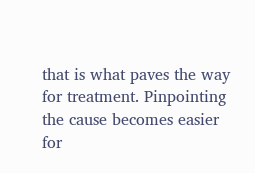that is what paves the way for treatment. Pinpointing the cause becomes easier for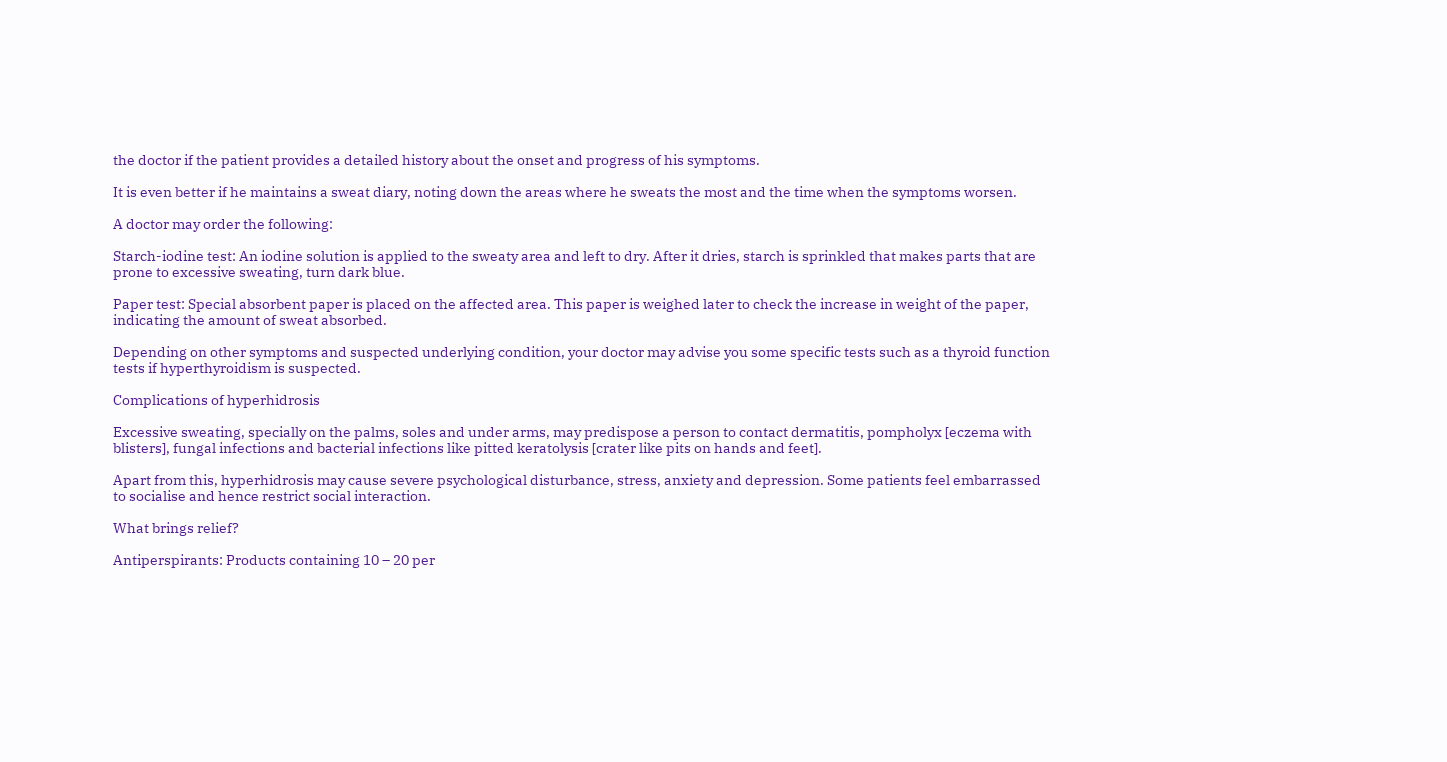the doctor if the patient provides a detailed history about the onset and progress of his symptoms.

It is even better if he maintains a sweat diary, noting down the areas where he sweats the most and the time when the symptoms worsen.

A doctor may order the following:

Starch-iodine test: An iodine solution is applied to the sweaty area and left to dry. After it dries, starch is sprinkled that makes parts that are prone to excessive sweating, turn dark blue.

Paper test: Special absorbent paper is placed on the affected area. This paper is weighed later to check the increase in weight of the paper, indicating the amount of sweat absorbed.

Depending on other symptoms and suspected underlying condition, your doctor may advise you some specific tests such as a thyroid function tests if hyperthyroidism is suspected.

Complications of hyperhidrosis

Excessive sweating, specially on the palms, soles and under arms, may predispose a person to contact dermatitis, pompholyx [eczema with blisters], fungal infections and bacterial infections like pitted keratolysis [crater like pits on hands and feet].

Apart from this, hyperhidrosis may cause severe psychological disturbance, stress, anxiety and depression. Some patients feel embarrassed to socialise and hence restrict social interaction.

What brings relief?

Antiperspirants: Products containing 10 – 20 per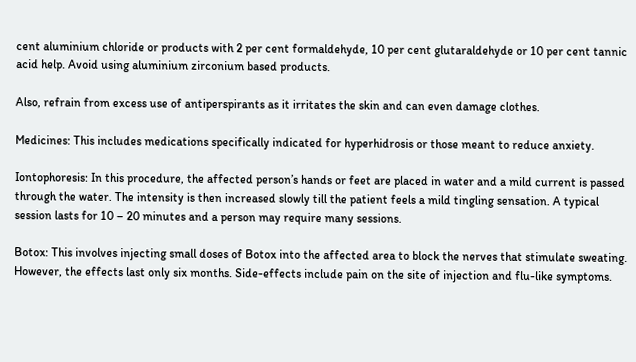cent aluminium chloride or products with 2 per cent formaldehyde, 10 per cent glutaraldehyde or 10 per cent tannic acid help. Avoid using aluminium zirconium based products.

Also, refrain from excess use of antiperspirants as it irritates the skin and can even damage clothes.

Medicines: This includes medications specifically indicated for hyperhidrosis or those meant to reduce anxiety.

Iontophoresis: In this procedure, the affected person’s hands or feet are placed in water and a mild current is passed through the water. The intensity is then increased slowly till the patient feels a mild tingling sensation. A typical session lasts for 10 – 20 minutes and a person may require many sessions.

Botox: This involves injecting small doses of Botox into the affected area to block the nerves that stimulate sweating. However, the effects last only six months. Side-effects include pain on the site of injection and flu-like symptoms.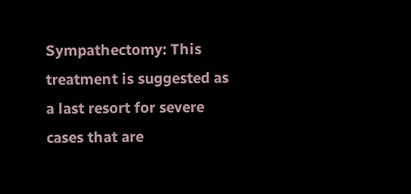Sympathectomy: This treatment is suggested as a last resort for severe cases that are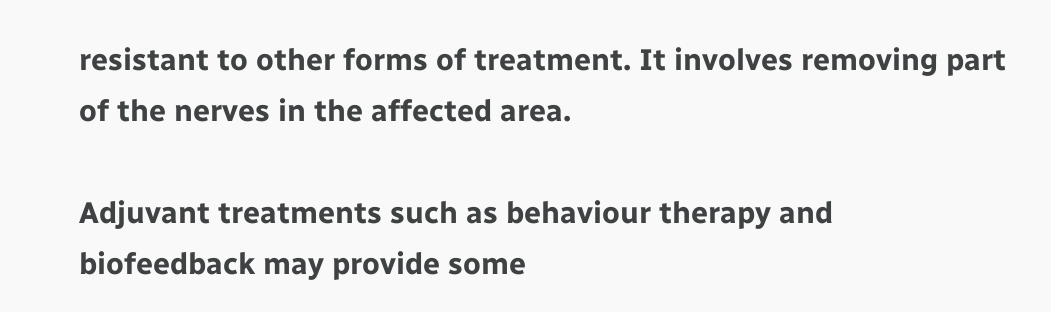resistant to other forms of treatment. It involves removing part of the nerves in the affected area.

Adjuvant treatments such as behaviour therapy and biofeedback may provide some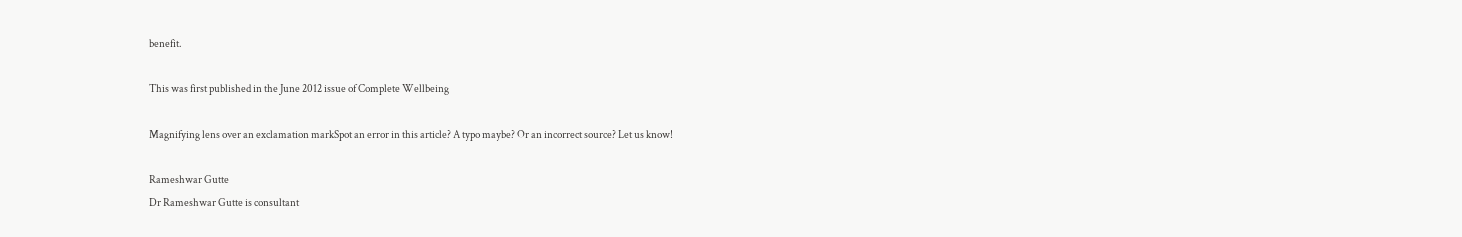benefit.

This was first published in the June 2012 issue of Complete Wellbeing

Magnifying lens over an exclamation markSpot an error in this article? A typo maybe? Or an incorrect source? Let us know!

Rameshwar Gutte
Dr Rameshwar Gutte is consultant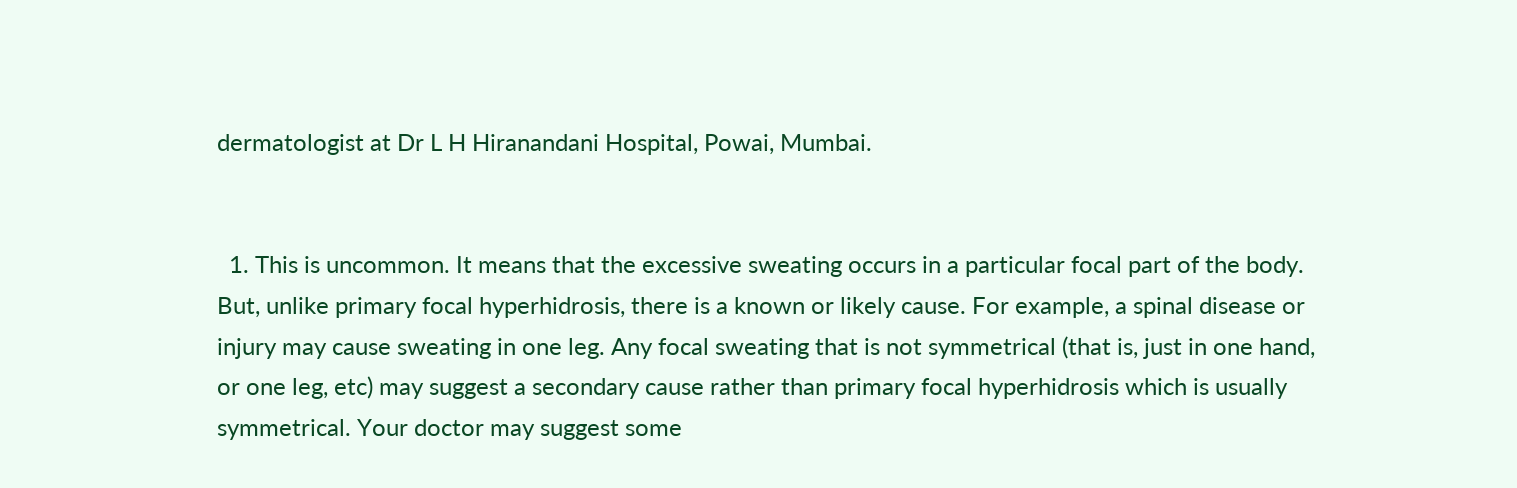dermatologist at Dr L H Hiranandani Hospital, Powai, Mumbai.


  1. This is uncommon. It means that the excessive sweating occurs in a particular focal part of the body. But, unlike primary focal hyperhidrosis, there is a known or likely cause. For example, a spinal disease or injury may cause sweating in one leg. Any focal sweating that is not symmetrical (that is, just in one hand, or one leg, etc) may suggest a secondary cause rather than primary focal hyperhidrosis which is usually symmetrical. Your doctor may suggest some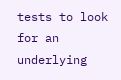tests to look for an underlying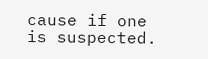cause if one is suspected.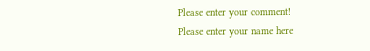Please enter your comment!
Please enter your name here